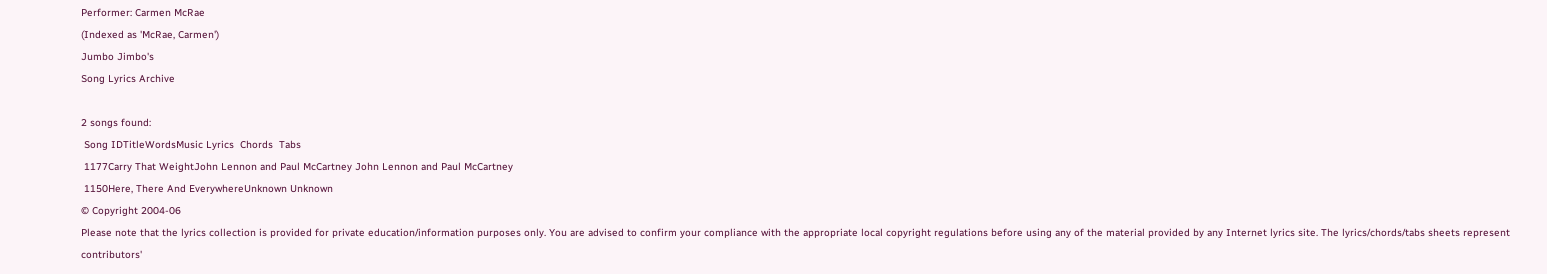Performer: Carmen McRae
(Indexed as 'McRae, Carmen')
Jumbo Jimbo's
Song Lyrics Archive

2 songs found:
 Song IDTitleWordsMusic Lyrics  Chords  Tabs
 1177Carry That WeightJohn Lennon and Paul McCartney John Lennon and Paul McCartney
 1150Here, There And EverywhereUnknown Unknown
© Copyright 2004-06
Please note that the lyrics collection is provided for private education/information purposes only. You are advised to confirm your compliance with the appropriate local copyright regulations before using any of the material provided by any Internet lyrics site. The lyrics/chords/tabs sheets represent contributors'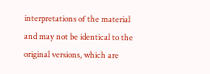interpretations of the material and may not be identical to the original versions, which are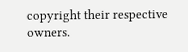copyright their respective owners.